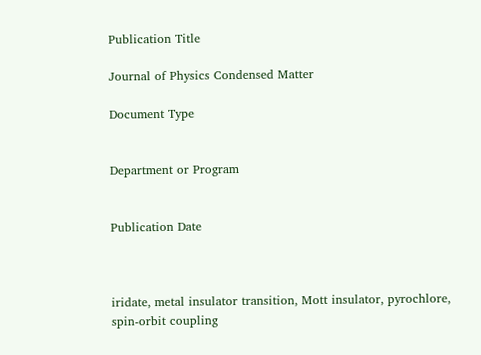Publication Title

Journal of Physics Condensed Matter

Document Type


Department or Program


Publication Date



iridate, metal insulator transition, Mott insulator, pyrochlore, spin-orbit coupling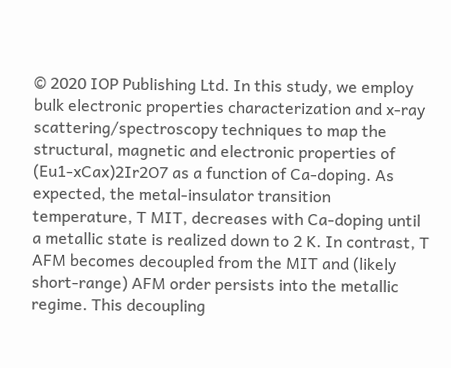© 2020 IOP Publishing Ltd. In this study, we employ bulk electronic properties characterization and x-ray scattering/spectroscopy techniques to map the structural, magnetic and electronic properties of (Eu1-xCax)2Ir2O7 as a function of Ca-doping. As expected, the metal-insulator transition temperature, T MIT, decreases with Ca-doping until a metallic state is realized down to 2 K. In contrast, T AFM becomes decoupled from the MIT and (likely short-range) AFM order persists into the metallic regime. This decoupling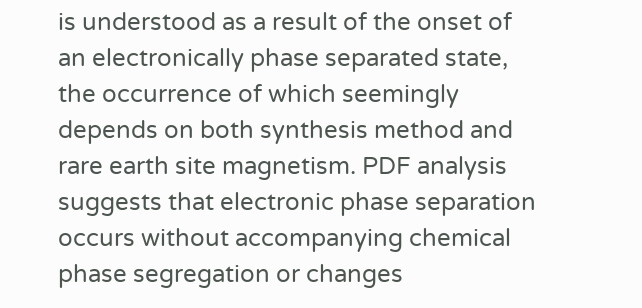is understood as a result of the onset of an electronically phase separated state, the occurrence of which seemingly depends on both synthesis method and rare earth site magnetism. PDF analysis suggests that electronic phase separation occurs without accompanying chemical phase segregation or changes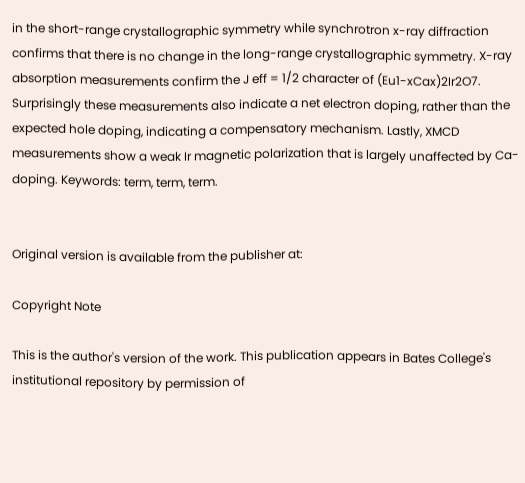in the short-range crystallographic symmetry while synchrotron x-ray diffraction confirms that there is no change in the long-range crystallographic symmetry. X-ray absorption measurements confirm the J eff = 1/2 character of (Eu1-xCax)2Ir2O7. Surprisingly these measurements also indicate a net electron doping, rather than the expected hole doping, indicating a compensatory mechanism. Lastly, XMCD measurements show a weak Ir magnetic polarization that is largely unaffected by Ca-doping. Keywords: term, term, term.


Original version is available from the publisher at:

Copyright Note

This is the author's version of the work. This publication appears in Bates College's institutional repository by permission of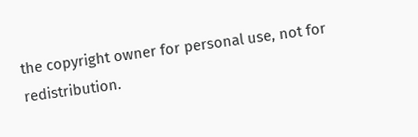the copyright owner for personal use, not for redistribution.